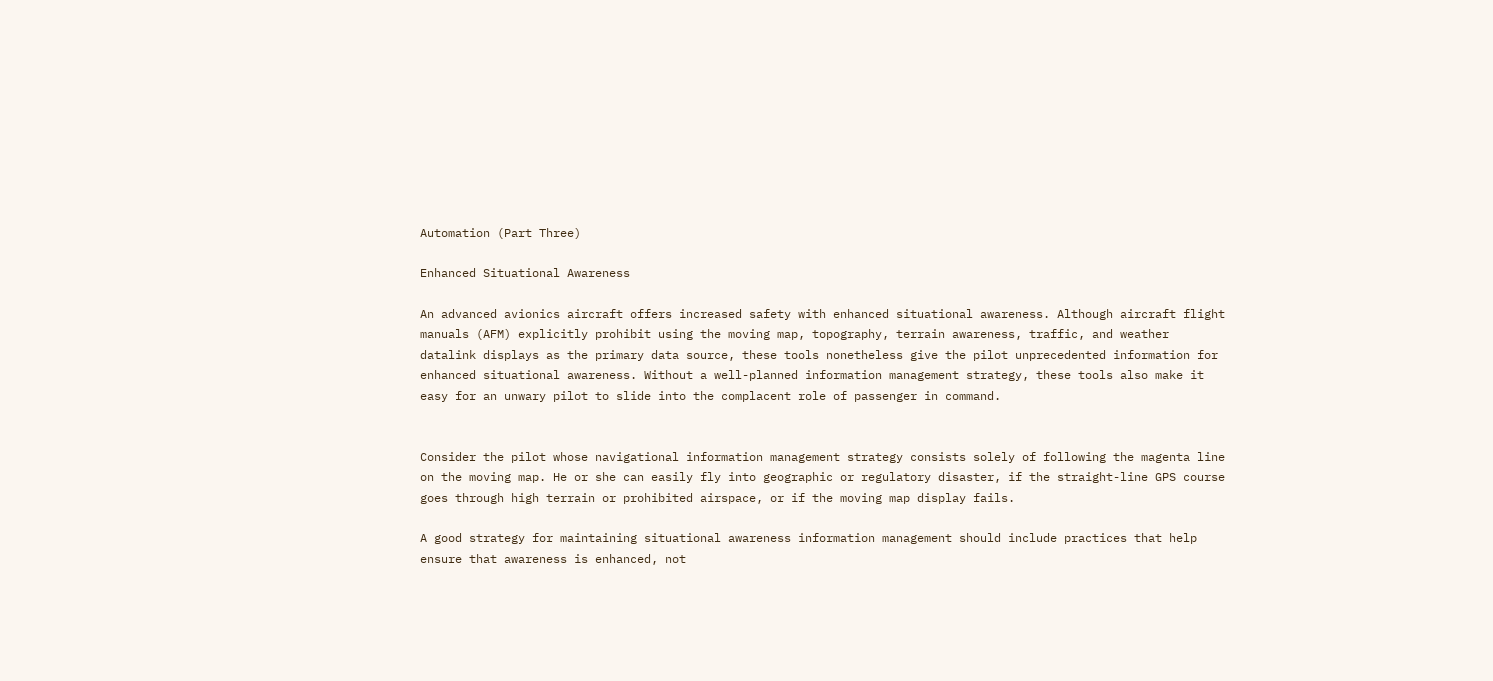Automation (Part Three)

Enhanced Situational Awareness

An advanced avionics aircraft offers increased safety with enhanced situational awareness. Although aircraft flight manuals (AFM) explicitly prohibit using the moving map, topography, terrain awareness, traffic, and weather datalink displays as the primary data source, these tools nonetheless give the pilot unprecedented information for enhanced situational awareness. Without a well-planned information management strategy, these tools also make it easy for an unwary pilot to slide into the complacent role of passenger in command.


Consider the pilot whose navigational information management strategy consists solely of following the magenta line on the moving map. He or she can easily fly into geographic or regulatory disaster, if the straight-line GPS course goes through high terrain or prohibited airspace, or if the moving map display fails.

A good strategy for maintaining situational awareness information management should include practices that help ensure that awareness is enhanced, not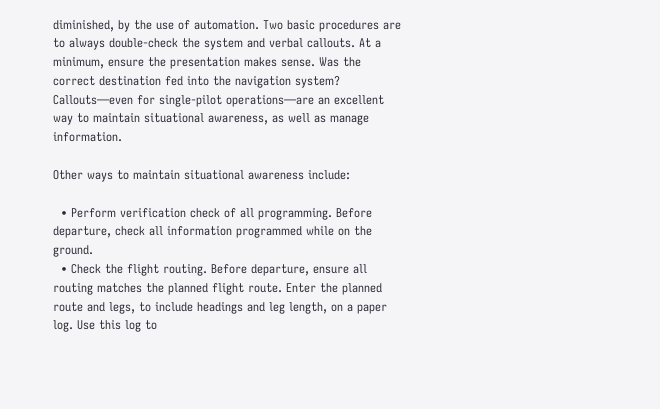diminished, by the use of automation. Two basic procedures are to always double-check the system and verbal callouts. At a minimum, ensure the presentation makes sense. Was the correct destination fed into the navigation system? Callouts—even for single-pilot operations—are an excellent way to maintain situational awareness, as well as manage information.

Other ways to maintain situational awareness include:

  • Perform verification check of all programming. Before departure, check all information programmed while on the ground.
  • Check the flight routing. Before departure, ensure all routing matches the planned flight route. Enter the planned route and legs, to include headings and leg length, on a paper log. Use this log to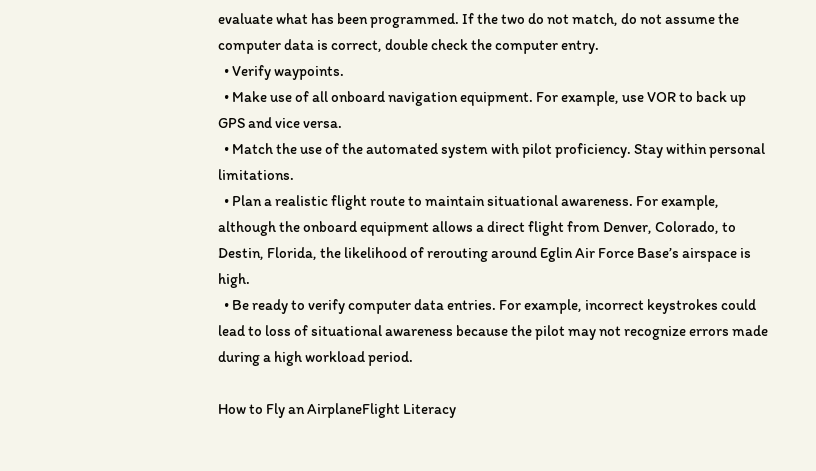evaluate what has been programmed. If the two do not match, do not assume the computer data is correct, double check the computer entry.
  • Verify waypoints.
  • Make use of all onboard navigation equipment. For example, use VOR to back up GPS and vice versa.
  • Match the use of the automated system with pilot proficiency. Stay within personal limitations.
  • Plan a realistic flight route to maintain situational awareness. For example, although the onboard equipment allows a direct flight from Denver, Colorado, to Destin, Florida, the likelihood of rerouting around Eglin Air Force Base’s airspace is high.
  • Be ready to verify computer data entries. For example, incorrect keystrokes could lead to loss of situational awareness because the pilot may not recognize errors made during a high workload period.

How to Fly an AirplaneFlight Literacy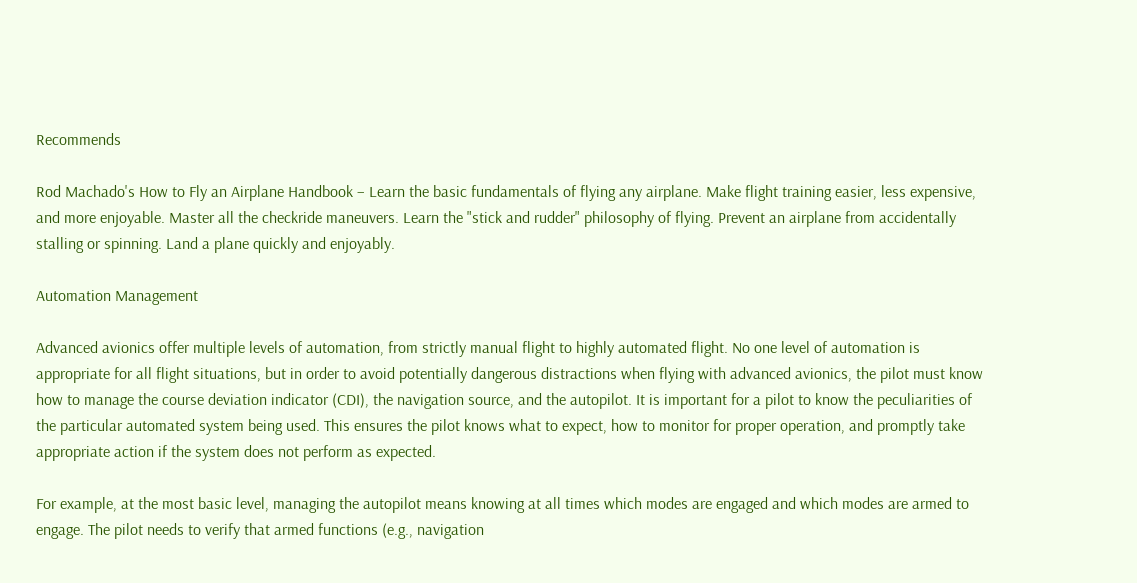Recommends

Rod Machado's How to Fly an Airplane Handbook – Learn the basic fundamentals of flying any airplane. Make flight training easier, less expensive, and more enjoyable. Master all the checkride maneuvers. Learn the "stick and rudder" philosophy of flying. Prevent an airplane from accidentally stalling or spinning. Land a plane quickly and enjoyably.

Automation Management

Advanced avionics offer multiple levels of automation, from strictly manual flight to highly automated flight. No one level of automation is appropriate for all flight situations, but in order to avoid potentially dangerous distractions when flying with advanced avionics, the pilot must know how to manage the course deviation indicator (CDI), the navigation source, and the autopilot. It is important for a pilot to know the peculiarities of the particular automated system being used. This ensures the pilot knows what to expect, how to monitor for proper operation, and promptly take appropriate action if the system does not perform as expected.

For example, at the most basic level, managing the autopilot means knowing at all times which modes are engaged and which modes are armed to engage. The pilot needs to verify that armed functions (e.g., navigation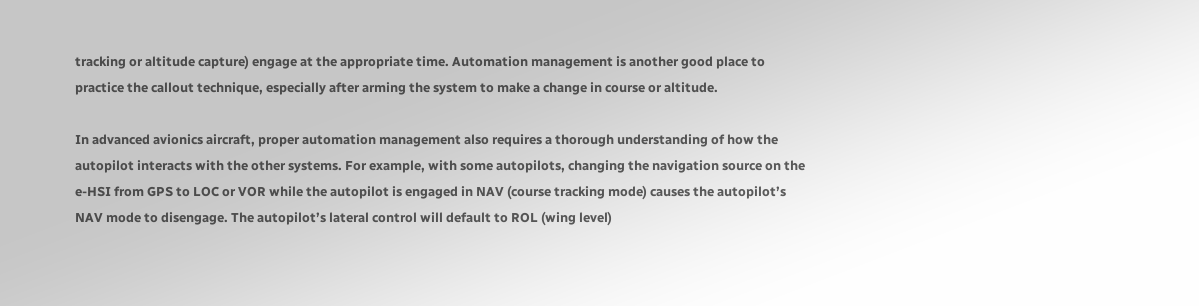tracking or altitude capture) engage at the appropriate time. Automation management is another good place to practice the callout technique, especially after arming the system to make a change in course or altitude.

In advanced avionics aircraft, proper automation management also requires a thorough understanding of how the autopilot interacts with the other systems. For example, with some autopilots, changing the navigation source on the e-HSI from GPS to LOC or VOR while the autopilot is engaged in NAV (course tracking mode) causes the autopilot’s NAV mode to disengage. The autopilot’s lateral control will default to ROL (wing level)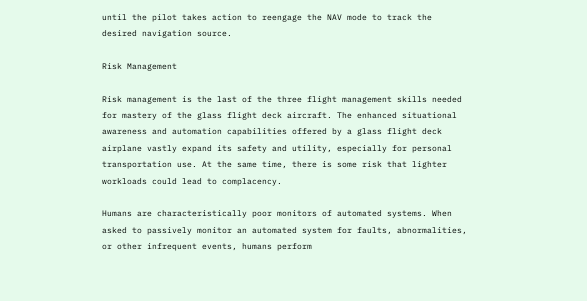until the pilot takes action to reengage the NAV mode to track the desired navigation source.

Risk Management

Risk management is the last of the three flight management skills needed for mastery of the glass flight deck aircraft. The enhanced situational awareness and automation capabilities offered by a glass flight deck airplane vastly expand its safety and utility, especially for personal transportation use. At the same time, there is some risk that lighter workloads could lead to complacency.

Humans are characteristically poor monitors of automated systems. When asked to passively monitor an automated system for faults, abnormalities, or other infrequent events, humans perform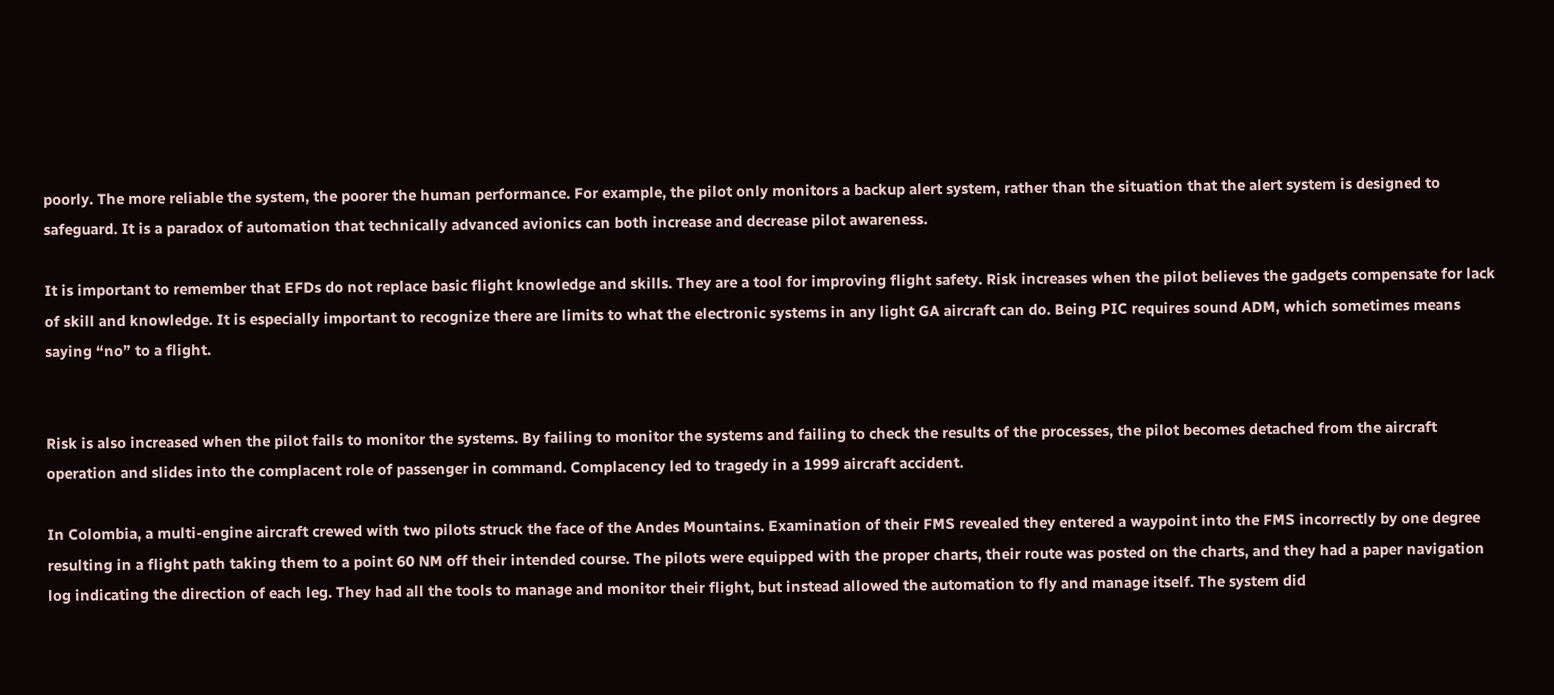poorly. The more reliable the system, the poorer the human performance. For example, the pilot only monitors a backup alert system, rather than the situation that the alert system is designed to safeguard. It is a paradox of automation that technically advanced avionics can both increase and decrease pilot awareness.

It is important to remember that EFDs do not replace basic flight knowledge and skills. They are a tool for improving flight safety. Risk increases when the pilot believes the gadgets compensate for lack of skill and knowledge. It is especially important to recognize there are limits to what the electronic systems in any light GA aircraft can do. Being PIC requires sound ADM, which sometimes means saying “no” to a flight.


Risk is also increased when the pilot fails to monitor the systems. By failing to monitor the systems and failing to check the results of the processes, the pilot becomes detached from the aircraft operation and slides into the complacent role of passenger in command. Complacency led to tragedy in a 1999 aircraft accident.

In Colombia, a multi-engine aircraft crewed with two pilots struck the face of the Andes Mountains. Examination of their FMS revealed they entered a waypoint into the FMS incorrectly by one degree resulting in a flight path taking them to a point 60 NM off their intended course. The pilots were equipped with the proper charts, their route was posted on the charts, and they had a paper navigation log indicating the direction of each leg. They had all the tools to manage and monitor their flight, but instead allowed the automation to fly and manage itself. The system did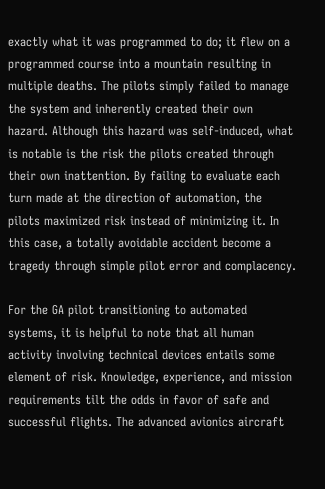exactly what it was programmed to do; it flew on a programmed course into a mountain resulting in multiple deaths. The pilots simply failed to manage the system and inherently created their own hazard. Although this hazard was self-induced, what is notable is the risk the pilots created through their own inattention. By failing to evaluate each turn made at the direction of automation, the pilots maximized risk instead of minimizing it. In this case, a totally avoidable accident become a tragedy through simple pilot error and complacency.

For the GA pilot transitioning to automated systems, it is helpful to note that all human activity involving technical devices entails some element of risk. Knowledge, experience, and mission requirements tilt the odds in favor of safe and successful flights. The advanced avionics aircraft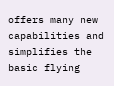offers many new capabilities and simplifies the basic flying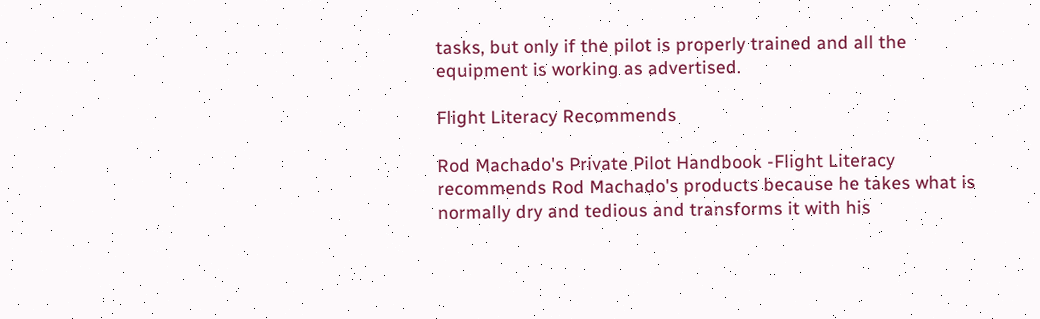tasks, but only if the pilot is properly trained and all the equipment is working as advertised.

Flight Literacy Recommends

Rod Machado's Private Pilot Handbook -Flight Literacy recommends Rod Machado's products because he takes what is normally dry and tedious and transforms it with his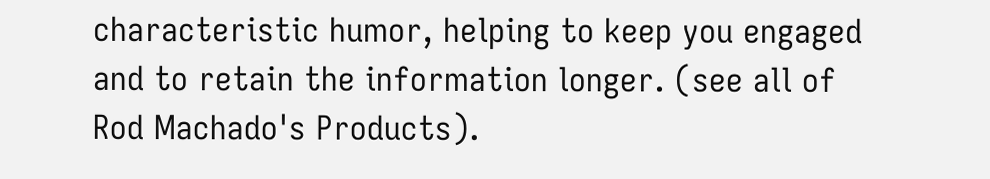characteristic humor, helping to keep you engaged and to retain the information longer. (see all of Rod Machado's Products).